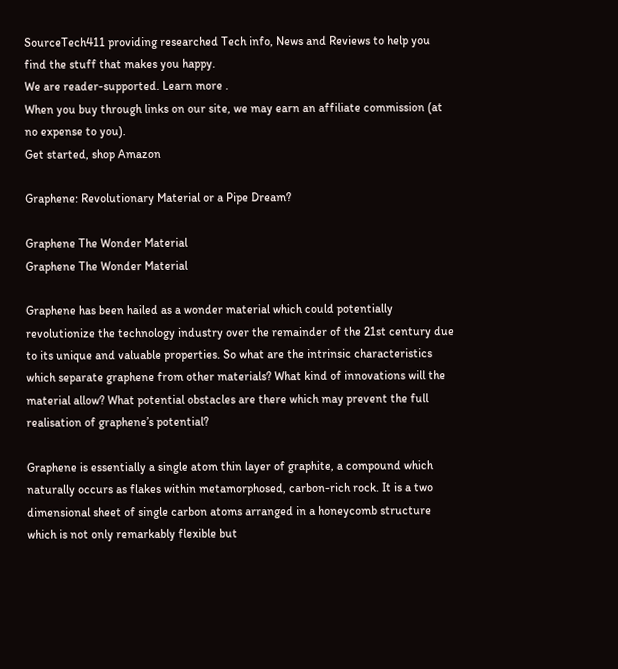SourceTech411 providing researched Tech info, News and Reviews to help you find the stuff that makes you happy.
We are reader-supported. Learn more .
When you buy through links on our site, we may earn an affiliate commission (at no expense to you).
Get started, shop Amazon

Graphene: Revolutionary Material or a Pipe Dream?

Graphene The Wonder Material
Graphene The Wonder Material

Graphene has been hailed as a wonder material which could potentially revolutionize the technology industry over the remainder of the 21st century due to its unique and valuable properties. So what are the intrinsic characteristics which separate graphene from other materials? What kind of innovations will the material allow? What potential obstacles are there which may prevent the full realisation of graphene’s potential?

Graphene is essentially a single atom thin layer of graphite, a compound which naturally occurs as flakes within metamorphosed, carbon-rich rock. It is a two dimensional sheet of single carbon atoms arranged in a honeycomb structure which is not only remarkably flexible but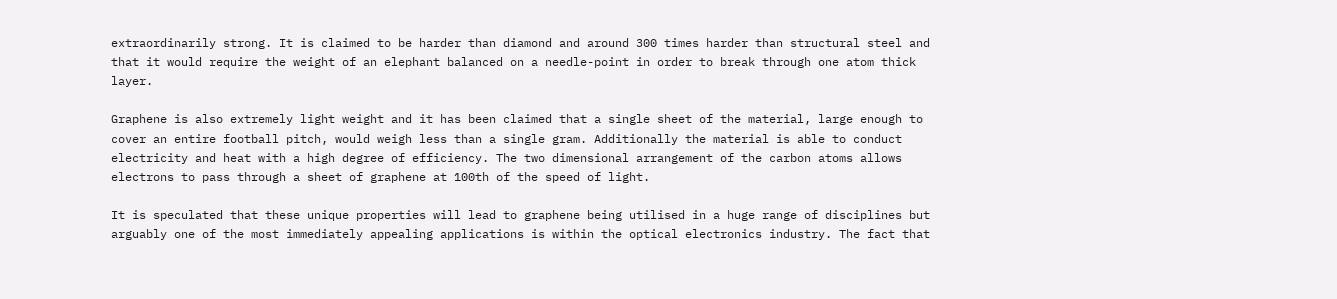extraordinarily strong. It is claimed to be harder than diamond and around 300 times harder than structural steel and that it would require the weight of an elephant balanced on a needle-point in order to break through one atom thick layer.

Graphene is also extremely light weight and it has been claimed that a single sheet of the material, large enough to cover an entire football pitch, would weigh less than a single gram. Additionally the material is able to conduct electricity and heat with a high degree of efficiency. The two dimensional arrangement of the carbon atoms allows electrons to pass through a sheet of graphene at 100th of the speed of light.

It is speculated that these unique properties will lead to graphene being utilised in a huge range of disciplines but arguably one of the most immediately appealing applications is within the optical electronics industry. The fact that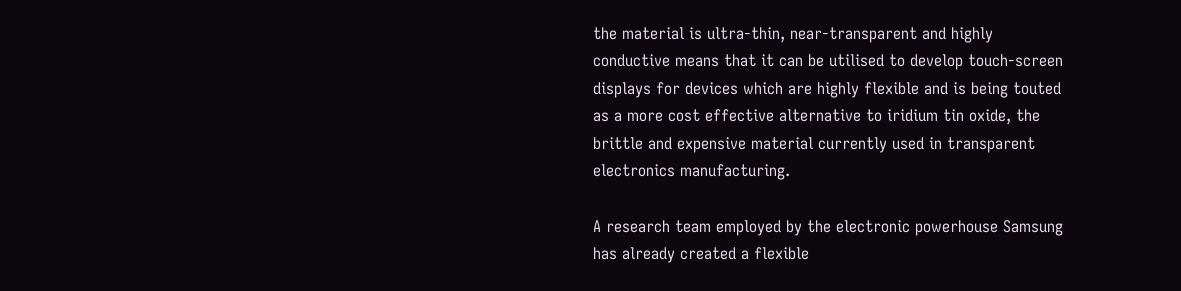the material is ultra-thin, near-transparent and highly conductive means that it can be utilised to develop touch-screen displays for devices which are highly flexible and is being touted as a more cost effective alternative to iridium tin oxide, the brittle and expensive material currently used in transparent electronics manufacturing.

A research team employed by the electronic powerhouse Samsung has already created a flexible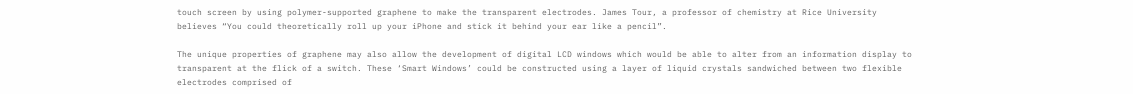touch screen by using polymer-supported graphene to make the transparent electrodes. James Tour, a professor of chemistry at Rice University believes “You could theoretically roll up your iPhone and stick it behind your ear like a pencil”.

The unique properties of graphene may also allow the development of digital LCD windows which would be able to alter from an information display to transparent at the flick of a switch. These ‘Smart Windows’ could be constructed using a layer of liquid crystals sandwiched between two flexible electrodes comprised of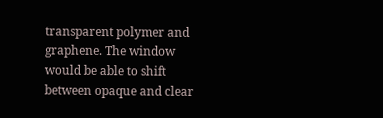transparent polymer and graphene. The window would be able to shift between opaque and clear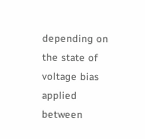depending on the state of voltage bias applied between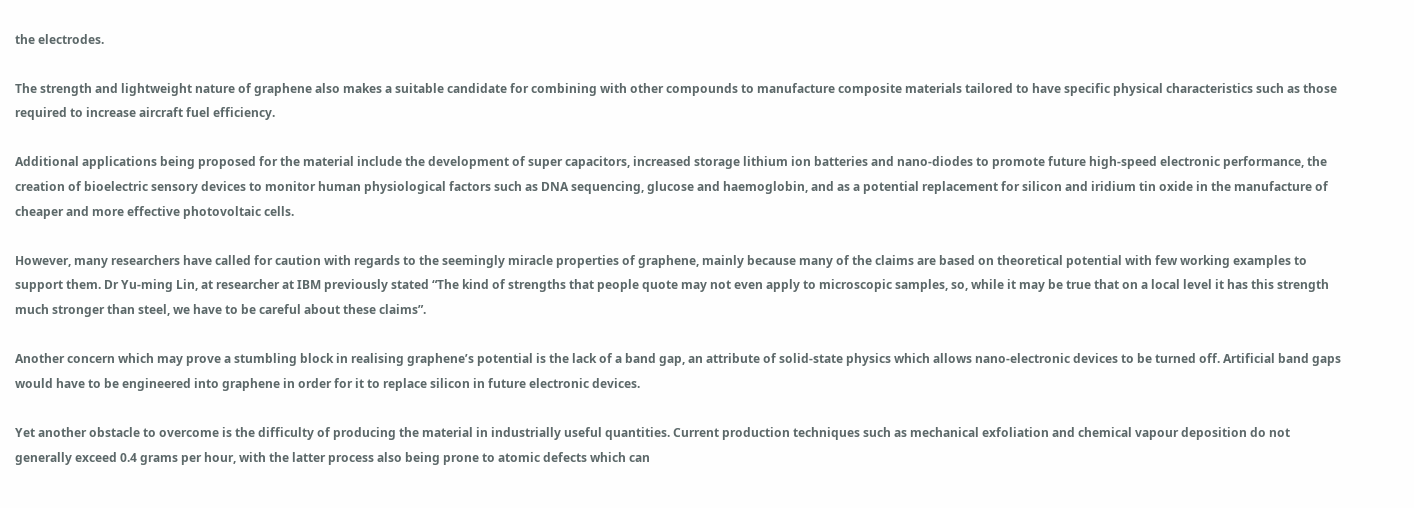the electrodes.

The strength and lightweight nature of graphene also makes a suitable candidate for combining with other compounds to manufacture composite materials tailored to have specific physical characteristics such as those required to increase aircraft fuel efficiency.

Additional applications being proposed for the material include the development of super capacitors, increased storage lithium ion batteries and nano-diodes to promote future high-speed electronic performance, the creation of bioelectric sensory devices to monitor human physiological factors such as DNA sequencing, glucose and haemoglobin, and as a potential replacement for silicon and iridium tin oxide in the manufacture of cheaper and more effective photovoltaic cells.

However, many researchers have called for caution with regards to the seemingly miracle properties of graphene, mainly because many of the claims are based on theoretical potential with few working examples to support them. Dr Yu-ming Lin, at researcher at IBM previously stated “The kind of strengths that people quote may not even apply to microscopic samples, so, while it may be true that on a local level it has this strength much stronger than steel, we have to be careful about these claims”.

Another concern which may prove a stumbling block in realising graphene’s potential is the lack of a band gap, an attribute of solid-state physics which allows nano-electronic devices to be turned off. Artificial band gaps would have to be engineered into graphene in order for it to replace silicon in future electronic devices.

Yet another obstacle to overcome is the difficulty of producing the material in industrially useful quantities. Current production techniques such as mechanical exfoliation and chemical vapour deposition do not generally exceed 0.4 grams per hour, with the latter process also being prone to atomic defects which can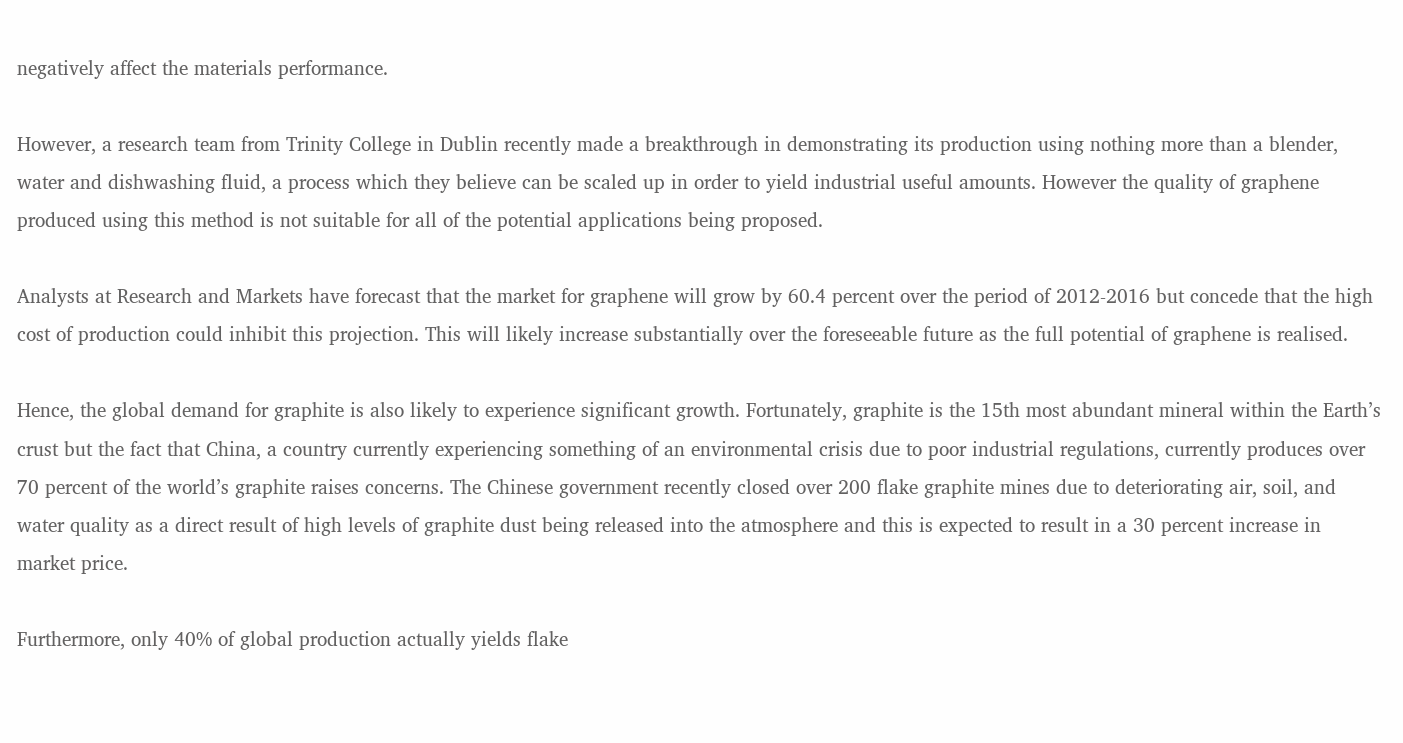negatively affect the materials performance.

However, a research team from Trinity College in Dublin recently made a breakthrough in demonstrating its production using nothing more than a blender, water and dishwashing fluid, a process which they believe can be scaled up in order to yield industrial useful amounts. However the quality of graphene produced using this method is not suitable for all of the potential applications being proposed.

Analysts at Research and Markets have forecast that the market for graphene will grow by 60.4 percent over the period of 2012-2016 but concede that the high cost of production could inhibit this projection. This will likely increase substantially over the foreseeable future as the full potential of graphene is realised.

Hence, the global demand for graphite is also likely to experience significant growth. Fortunately, graphite is the 15th most abundant mineral within the Earth’s crust but the fact that China, a country currently experiencing something of an environmental crisis due to poor industrial regulations, currently produces over 70 percent of the world’s graphite raises concerns. The Chinese government recently closed over 200 flake graphite mines due to deteriorating air, soil, and water quality as a direct result of high levels of graphite dust being released into the atmosphere and this is expected to result in a 30 percent increase in market price.

Furthermore, only 40% of global production actually yields flake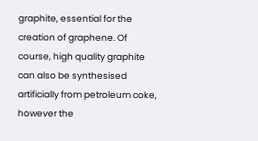graphite, essential for the creation of graphene. Of course, high quality graphite can also be synthesised artificially from petroleum coke, however the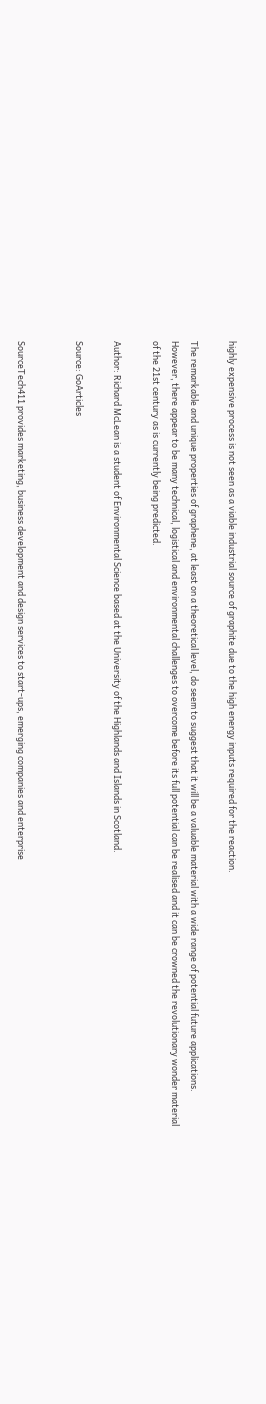highly expensive process is not seen as a viable industrial source of graphite due to the high energy inputs required for the reaction.

The remarkable and unique properties of graphene, at least on a theoretical level, do seem to suggest that it will be a valuable material with a wide range of potential future applications. However, there appear to be many technical, logistical and environmental challenges to overcome before its full potential can be realised and it can be crowned the revolutionary wonder material of the 21st century as is currently being predicted.

Author: Richard McLean is a student of Environmental Science based at the University of the Highlands and Islands in Scotland.

Source: GoArticles


SourceTech411 provides marketing, business development and design services to start-ups, emerging companies and enterprise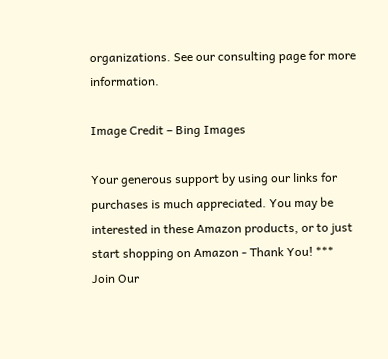organizations. See our consulting page for more information.

Image Credit – Bing Images

Your generous support by using our links for purchases is much appreciated. You may be interested in these Amazon products, or to just start shopping on Amazon - Thank You! ***
Join Our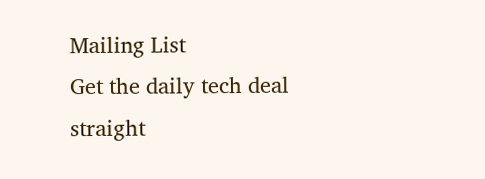Mailing List
Get the daily tech deal straight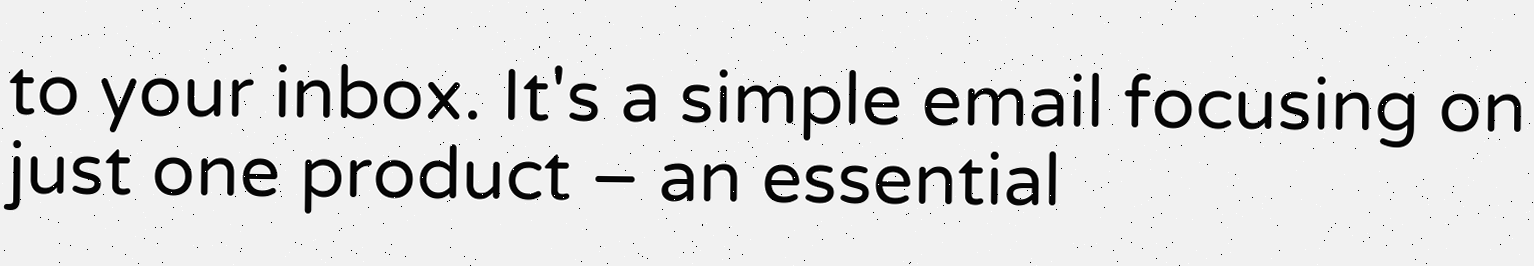to your inbox. It's a simple email focusing on just one product – an essential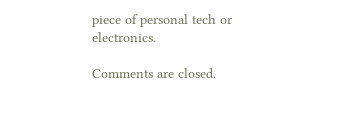piece of personal tech or electronics.

Comments are closed.